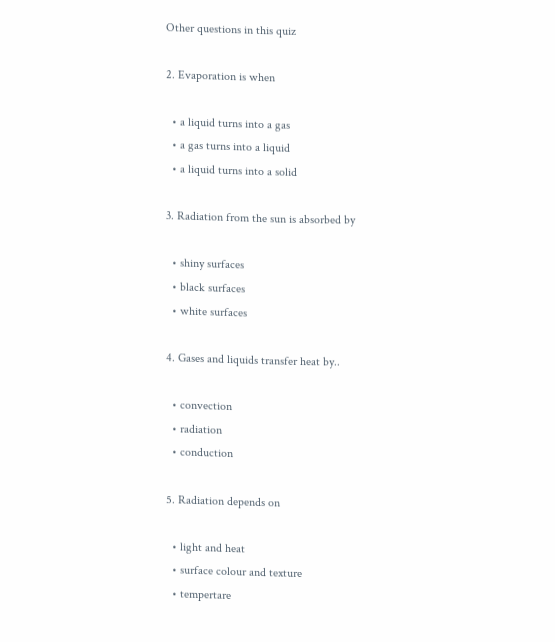Other questions in this quiz

2. Evaporation is when

  • a liquid turns into a gas
  • a gas turns into a liquid
  • a liquid turns into a solid

3. Radiation from the sun is absorbed by

  • shiny surfaces
  • black surfaces
  • white surfaces

4. Gases and liquids transfer heat by..

  • convection
  • radiation
  • conduction

5. Radiation depends on

  • light and heat
  • surface colour and texture
  • tempertare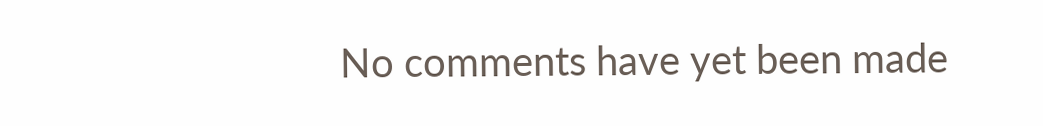No comments have yet been made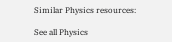Similar Physics resources:

See all Physics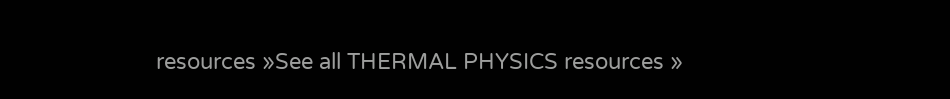resources »See all THERMAL PHYSICS resources »